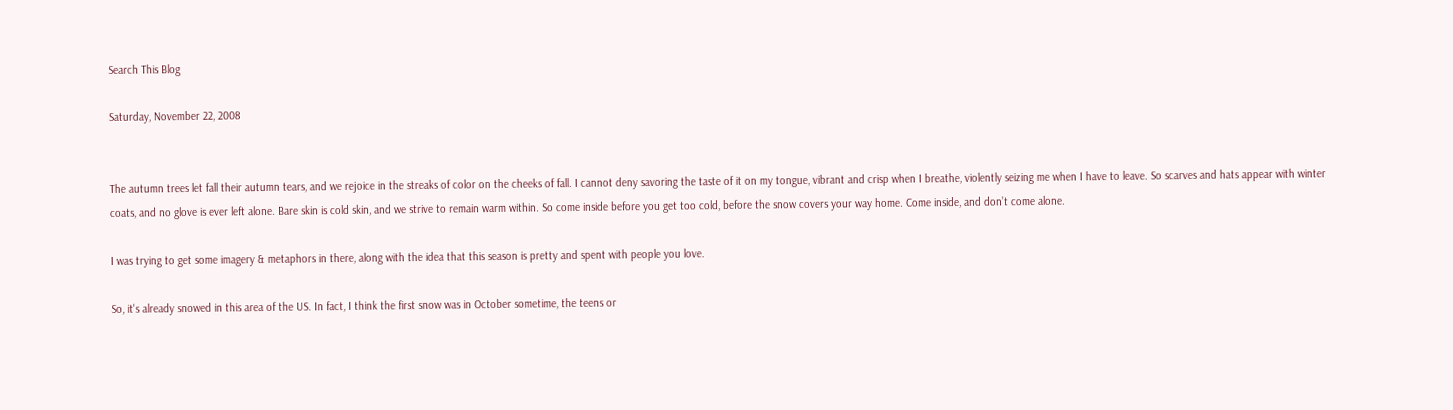Search This Blog

Saturday, November 22, 2008


The autumn trees let fall their autumn tears, and we rejoice in the streaks of color on the cheeks of fall. I cannot deny savoring the taste of it on my tongue, vibrant and crisp when I breathe, violently seizing me when I have to leave. So scarves and hats appear with winter coats, and no glove is ever left alone. Bare skin is cold skin, and we strive to remain warm within. So come inside before you get too cold, before the snow covers your way home. Come inside, and don’t come alone.

I was trying to get some imagery & metaphors in there, along with the idea that this season is pretty and spent with people you love.

So, it's already snowed in this area of the US. In fact, I think the first snow was in October sometime, the teens or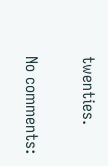twenties.

No comments: